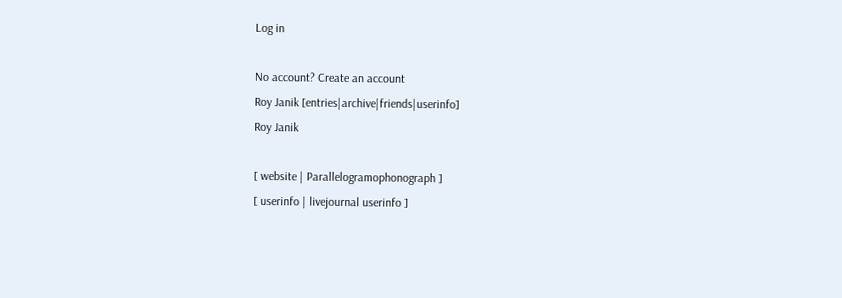Log in

No account? Create an account
Roy Janik [entries|archive|friends|userinfo]
Roy Janik

[ website | Parallelogramophonograph ]
[ userinfo | livejournal userinfo ]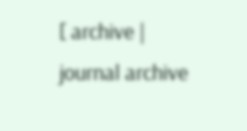[ archive | journal archive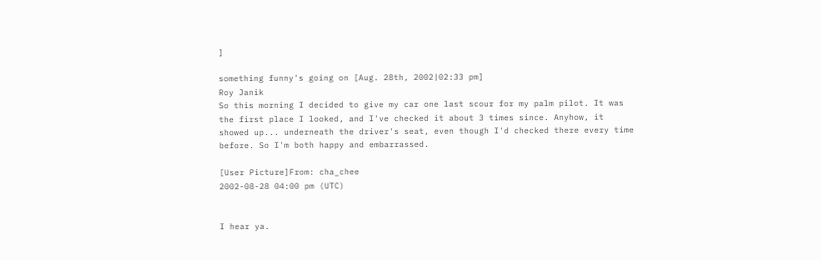]

something funny's going on [Aug. 28th, 2002|02:33 pm]
Roy Janik
So this morning I decided to give my car one last scour for my palm pilot. It was the first place I looked, and I've checked it about 3 times since. Anyhow, it showed up... underneath the driver's seat, even though I'd checked there every time before. So I'm both happy and embarrassed.

[User Picture]From: cha_chee
2002-08-28 04:00 pm (UTC)


I hear ya.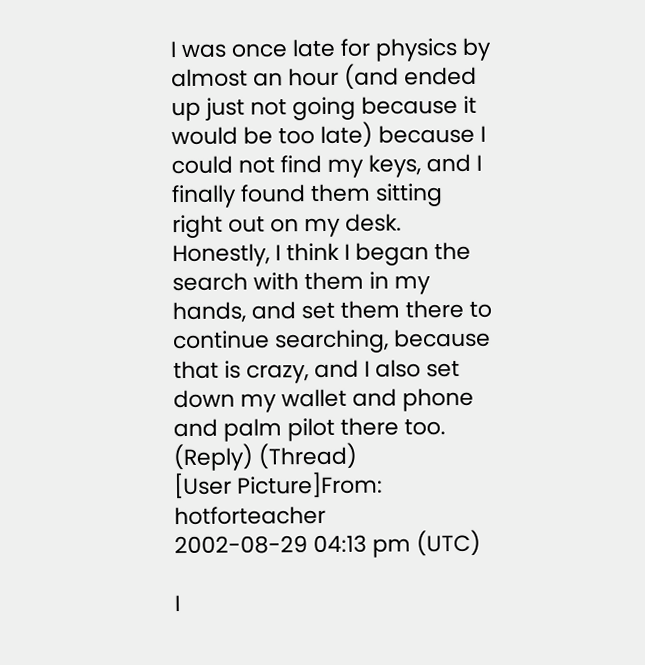I was once late for physics by almost an hour (and ended up just not going because it would be too late) because I could not find my keys, and I finally found them sitting right out on my desk. Honestly, I think I began the search with them in my hands, and set them there to continue searching, because that is crazy, and I also set down my wallet and phone and palm pilot there too.
(Reply) (Thread)
[User Picture]From: hotforteacher
2002-08-29 04:13 pm (UTC)

I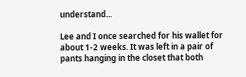understand...

Lee and I once searched for his wallet for about 1-2 weeks. It was left in a pair of pants hanging in the closet that both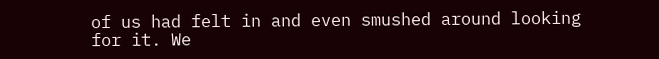of us had felt in and even smushed around looking for it. We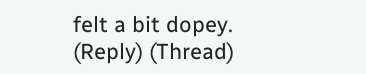felt a bit dopey.
(Reply) (Thread)